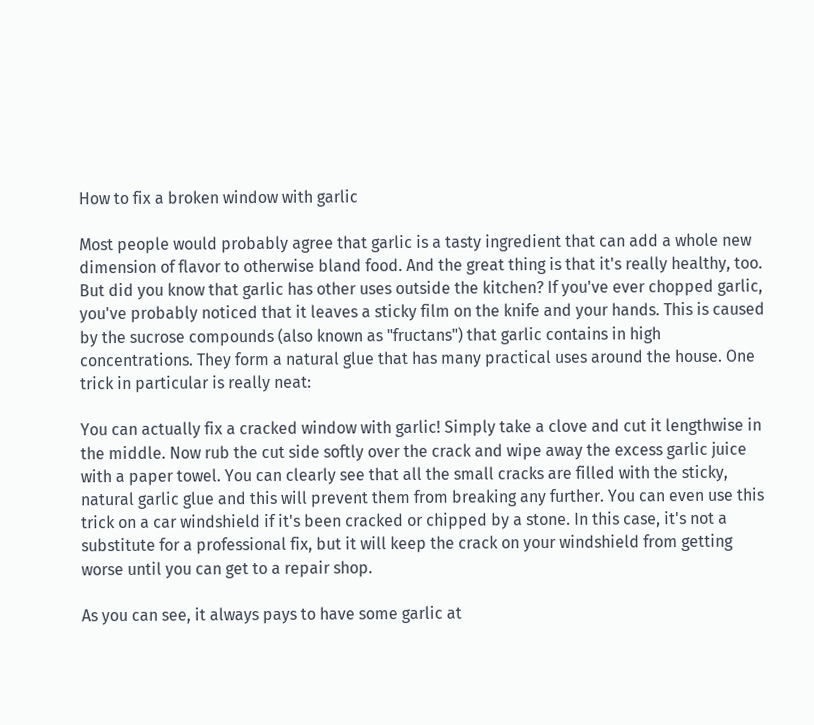How to fix a broken window with garlic

Most people would probably agree that garlic is a tasty ingredient that can add a whole new dimension of flavor to otherwise bland food. And the great thing is that it's really healthy, too. But did you know that garlic has other uses outside the kitchen? If you've ever chopped garlic, you've probably noticed that it leaves a sticky film on the knife and your hands. This is caused by the sucrose compounds (also known as "fructans") that garlic contains in high concentrations. They form a natural glue that has many practical uses around the house. One trick in particular is really neat:

You can actually fix a cracked window with garlic! Simply take a clove and cut it lengthwise in the middle. Now rub the cut side softly over the crack and wipe away the excess garlic juice with a paper towel. You can clearly see that all the small cracks are filled with the sticky, natural garlic glue and this will prevent them from breaking any further. You can even use this trick on a car windshield if it's been cracked or chipped by a stone. In this case, it's not a substitute for a professional fix, but it will keep the crack on your windshield from getting worse until you can get to a repair shop.

As you can see, it always pays to have some garlic at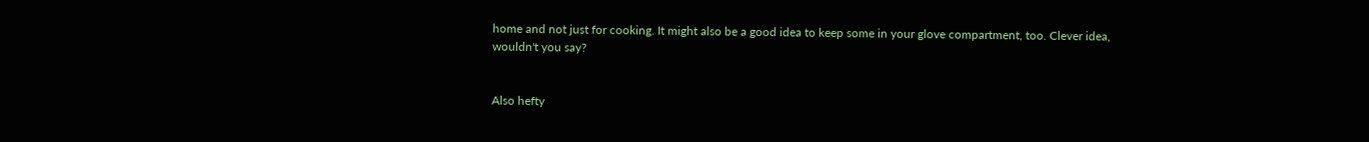home and not just for cooking. It might also be a good idea to keep some in your glove compartment, too. Clever idea, wouldn't you say?


Also hefty